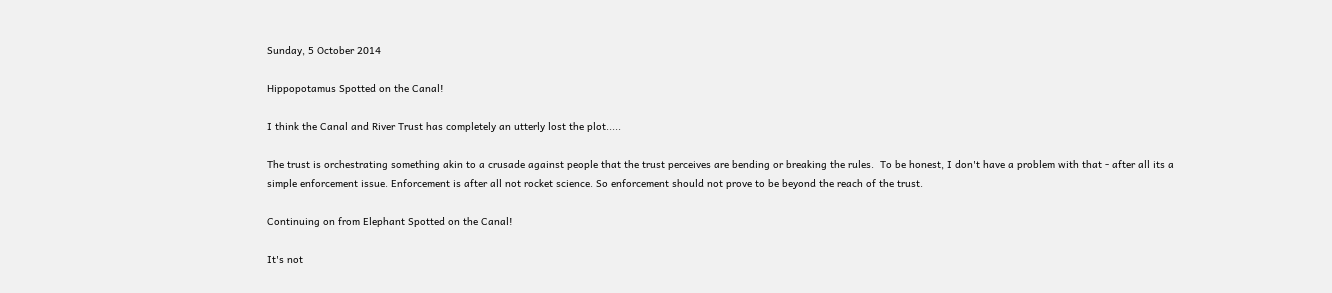Sunday, 5 October 2014

Hippopotamus Spotted on the Canal!

I think the Canal and River Trust has completely an utterly lost the plot.....

The trust is orchestrating something akin to a crusade against people that the trust perceives are bending or breaking the rules.  To be honest, I don't have a problem with that - after all its a simple enforcement issue. Enforcement is after all not rocket science. So enforcement should not prove to be beyond the reach of the trust.

Continuing on from Elephant Spotted on the Canal!

It's not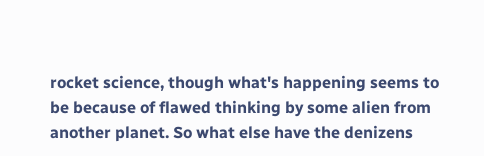rocket science, though what's happening seems to be because of flawed thinking by some alien from another planet. So what else have the denizens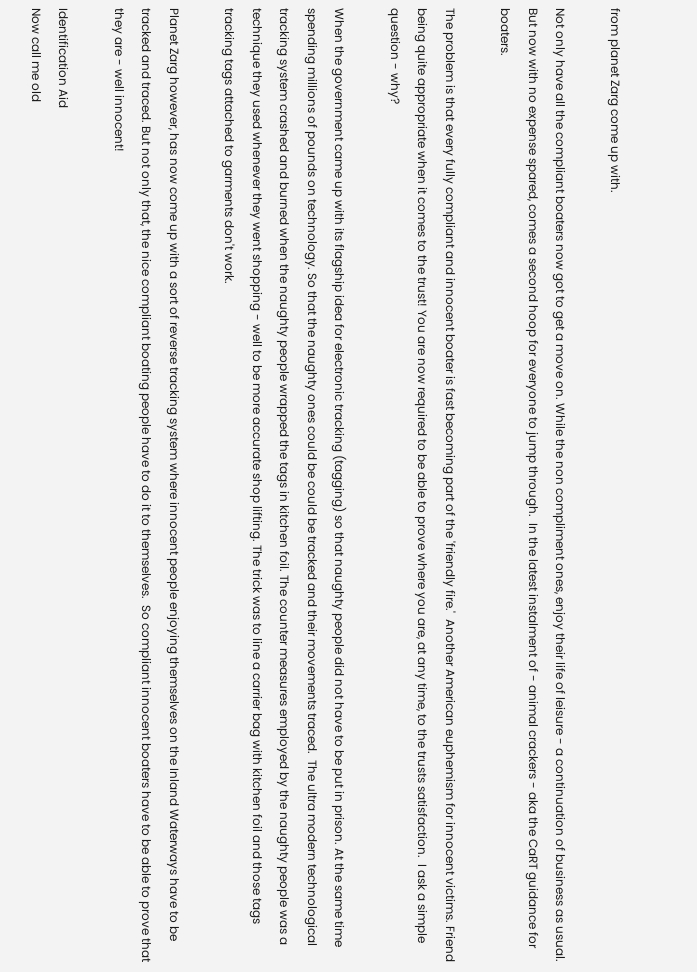from planet Zarg come up with.

Not only have all the compliant boaters now got to get a move on. While the non compliment ones, enjoy their life of leisure - a continuation of business as usual.  But now with no expense spared, comes a second hoop for everyone to jump through.  In the latest instalment of - animal crackers - aka the CaRT guidance for boaters.

The problem is that every fully compliant and innocent boater is fast becoming part of the 'friendly fire.'  Another American euphemism for innocent victims. Friend being quite appropriate when it comes to the trust! You are now required to be able to prove where you are, at any time, to the trusts satisfaction.  I ask a simple question - why?

When the government came up with its flagship idea for electronic tracking (tagging) so that naughty people did not have to be put in prison. At the same time spending millions of pounds on technology. So that the naughty ones could be could be tracked and their movements traced.  The ultra modern technological tracking system crashed and burned when the naughty people wrapped the tags in kitchen foil. The counter measures employed by the naughty people was a technique they used whenever they went shopping - well to be more accurate shop lifting. The trick was to line a carrier bag with kitchen foil and those tags tracking tags attached to garments don't work.

Planet Zarg however, has now come up with a sort of reverse tracking system where innocent people enjoying themselves on the Inland Waterways have to be tracked and traced. But not only that, the nice compliant boating people have to do it to themselves.  So compliant innocent boaters have to be able to prove that they are - well innocent!

Identification Aid
Now call me old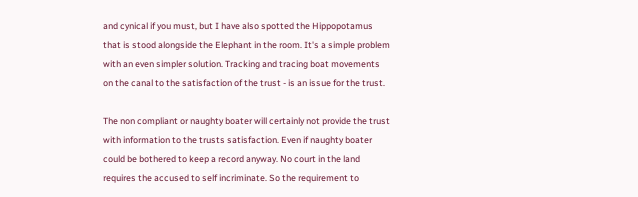and cynical if you must, but I have also spotted the Hippopotamus that is stood alongside the Elephant in the room. It's a simple problem with an even simpler solution. Tracking and tracing boat movements on the canal to the satisfaction of the trust - is an issue for the trust.

The non compliant or naughty boater will certainly not provide the trust with information to the trusts satisfaction. Even if naughty boater could be bothered to keep a record anyway. No court in the land requires the accused to self incriminate. So the requirement to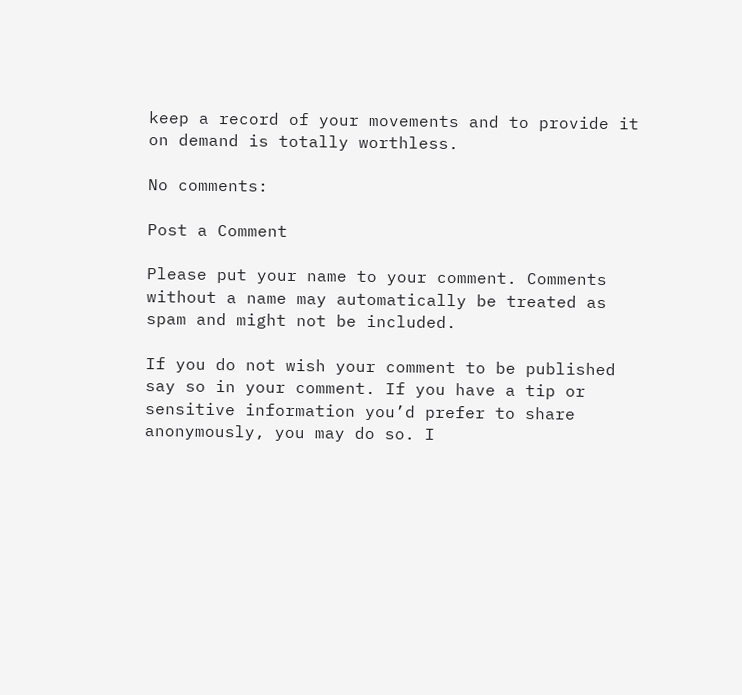keep a record of your movements and to provide it on demand is totally worthless.

No comments:

Post a Comment

Please put your name to your comment. Comments without a name may automatically be treated as spam and might not be included.

If you do not wish your comment to be published say so in your comment. If you have a tip or sensitive information you’d prefer to share anonymously, you may do so. I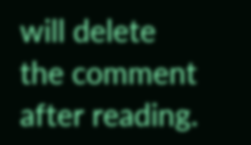will delete the comment after reading.